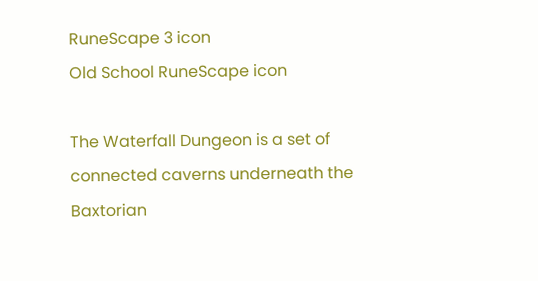RuneScape 3 icon
Old School RuneScape icon

The Waterfall Dungeon is a set of connected caverns underneath the Baxtorian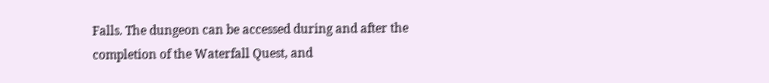Falls. The dungeon can be accessed during and after the completion of the Waterfall Quest, and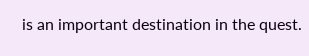is an important destination in the quest.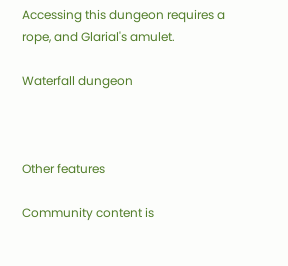Accessing this dungeon requires a rope, and Glarial's amulet.

Waterfall dungeon



Other features

Community content is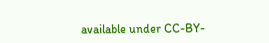available under CC-BY-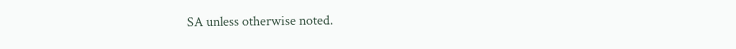SA unless otherwise noted.